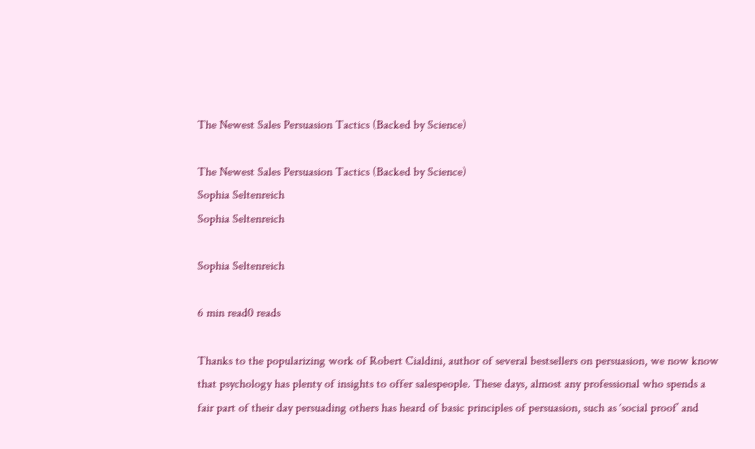The Newest Sales Persuasion Tactics (Backed by Science)

The Newest Sales Persuasion Tactics (Backed by Science)
Sophia Seltenreich
Sophia Seltenreich

Sophia Seltenreich

6 min read0 reads

Thanks to the popularizing work of Robert Cialdini, author of several bestsellers on persuasion, we now know that psychology has plenty of insights to offer salespeople. These days, almost any professional who spends a fair part of their day persuading others has heard of basic principles of persuasion, such as ‘social proof’ and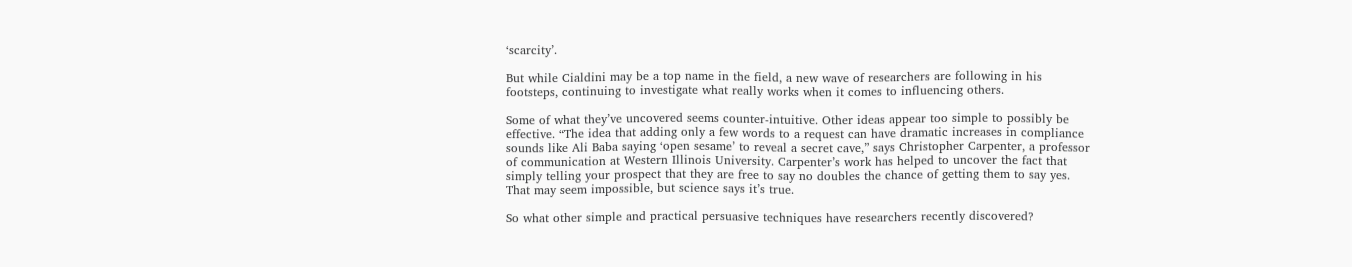‘scarcity’.

But while Cialdini may be a top name in the field, a new wave of researchers are following in his footsteps, continuing to investigate what really works when it comes to influencing others.

Some of what they’ve uncovered seems counter-intuitive. Other ideas appear too simple to possibly be effective. “The idea that adding only a few words to a request can have dramatic increases in compliance sounds like Ali Baba saying ‘open sesame’ to reveal a secret cave,” says Christopher Carpenter, a professor of communication at Western Illinois University. Carpenter’s work has helped to uncover the fact that simply telling your prospect that they are free to say no doubles the chance of getting them to say yes. That may seem impossible, but science says it’s true.

So what other simple and practical persuasive techniques have researchers recently discovered?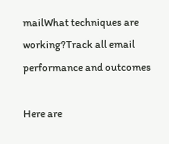mailWhat techniques are working?Track all email performance and outcomes

Here are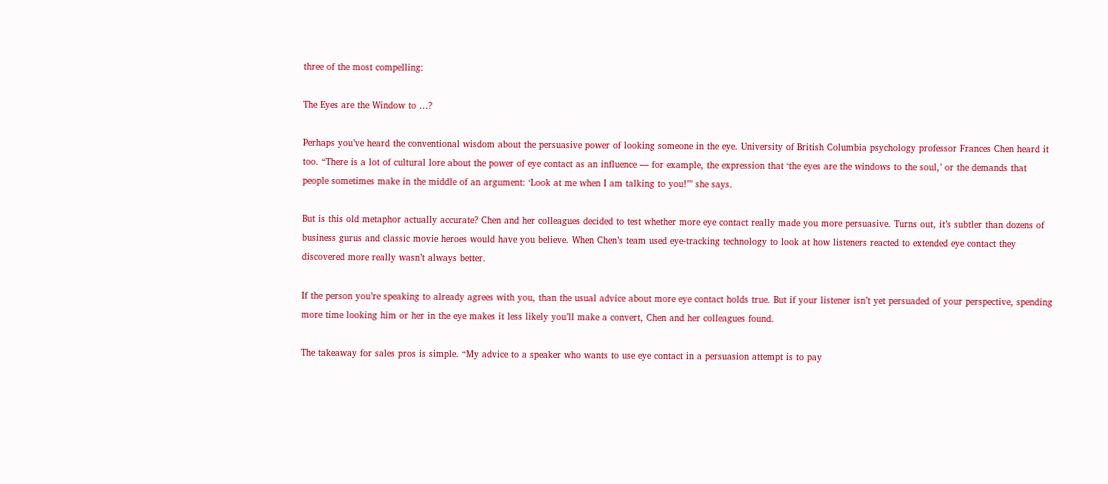three of the most compelling:

The Eyes are the Window to …?

Perhaps you’ve heard the conventional wisdom about the persuasive power of looking someone in the eye. University of British Columbia psychology professor Frances Chen heard it too. “There is a lot of cultural lore about the power of eye contact as an influence — for example, the expression that ‘the eyes are the windows to the soul,’ or the demands that people sometimes make in the middle of an argument: ‘Look at me when I am talking to you!’” she says.

But is this old metaphor actually accurate? Chen and her colleagues decided to test whether more eye contact really made you more persuasive. Turns out, it’s subtler than dozens of business gurus and classic movie heroes would have you believe. When Chen’s team used eye-tracking technology to look at how listeners reacted to extended eye contact they discovered more really wasn’t always better.

If the person you’re speaking to already agrees with you, than the usual advice about more eye contact holds true. But if your listener isn’t yet persuaded of your perspective, spending more time looking him or her in the eye makes it less likely you’ll make a convert, Chen and her colleagues found.

The takeaway for sales pros is simple. “My advice to a speaker who wants to use eye contact in a persuasion attempt is to pay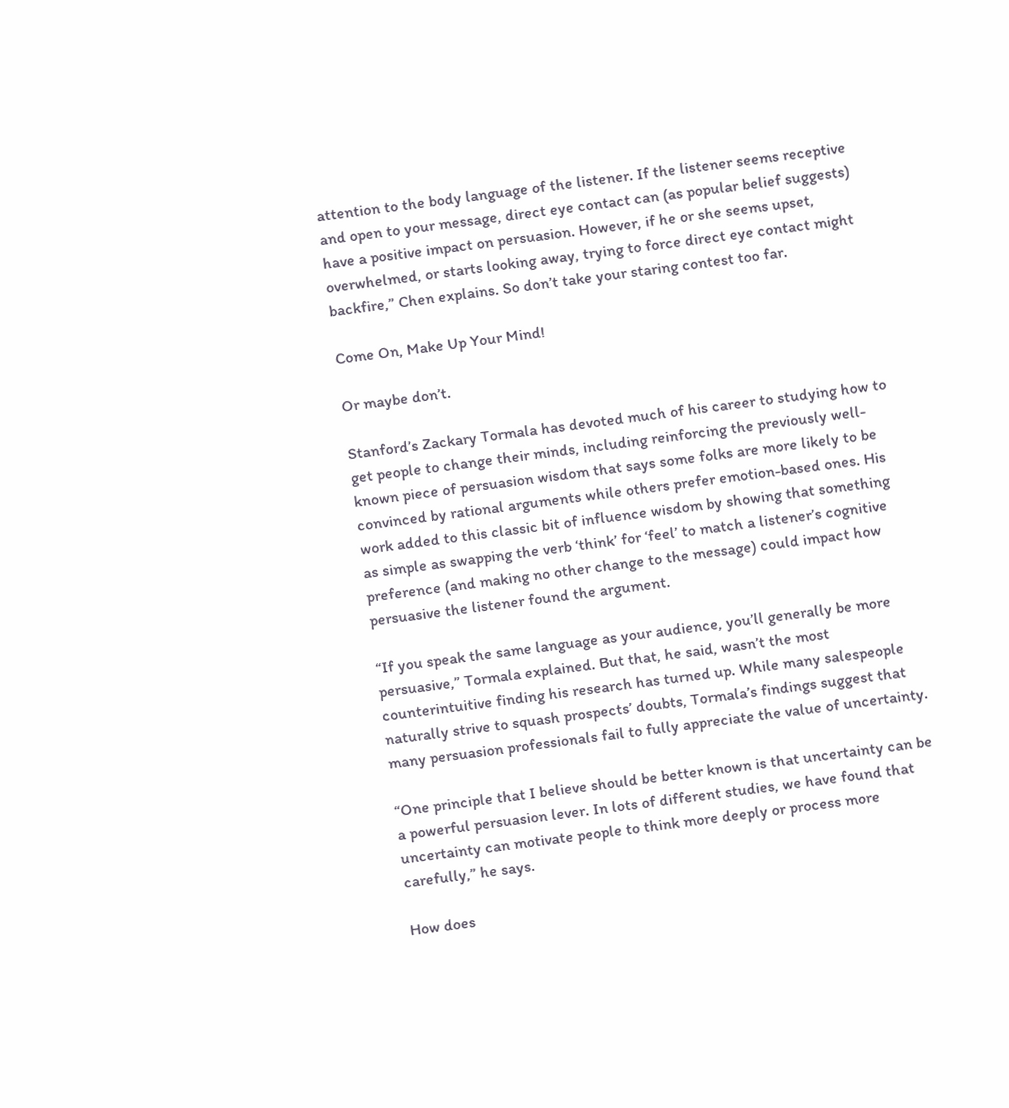attention to the body language of the listener. If the listener seems receptive and open to your message, direct eye contact can (as popular belief suggests) have a positive impact on persuasion. However, if he or she seems upset, overwhelmed, or starts looking away, trying to force direct eye contact might backfire,” Chen explains. So don’t take your staring contest too far.

Come On, Make Up Your Mind!

Or maybe don’t.

Stanford’s Zackary Tormala has devoted much of his career to studying how to get people to change their minds, including reinforcing the previously well-known piece of persuasion wisdom that says some folks are more likely to be convinced by rational arguments while others prefer emotion-based ones. His work added to this classic bit of influence wisdom by showing that something as simple as swapping the verb ‘think’ for ‘feel’ to match a listener’s cognitive preference (and making no other change to the message) could impact how persuasive the listener found the argument.

“If you speak the same language as your audience, you’ll generally be more persuasive,” Tormala explained. But that, he said, wasn’t the most counterintuitive finding his research has turned up. While many salespeople naturally strive to squash prospects’ doubts, Tormala’s findings suggest that many persuasion professionals fail to fully appreciate the value of uncertainty.

“One principle that I believe should be better known is that uncertainty can be a powerful persuasion lever. In lots of different studies, we have found that uncertainty can motivate people to think more deeply or process more carefully,” he says.

How does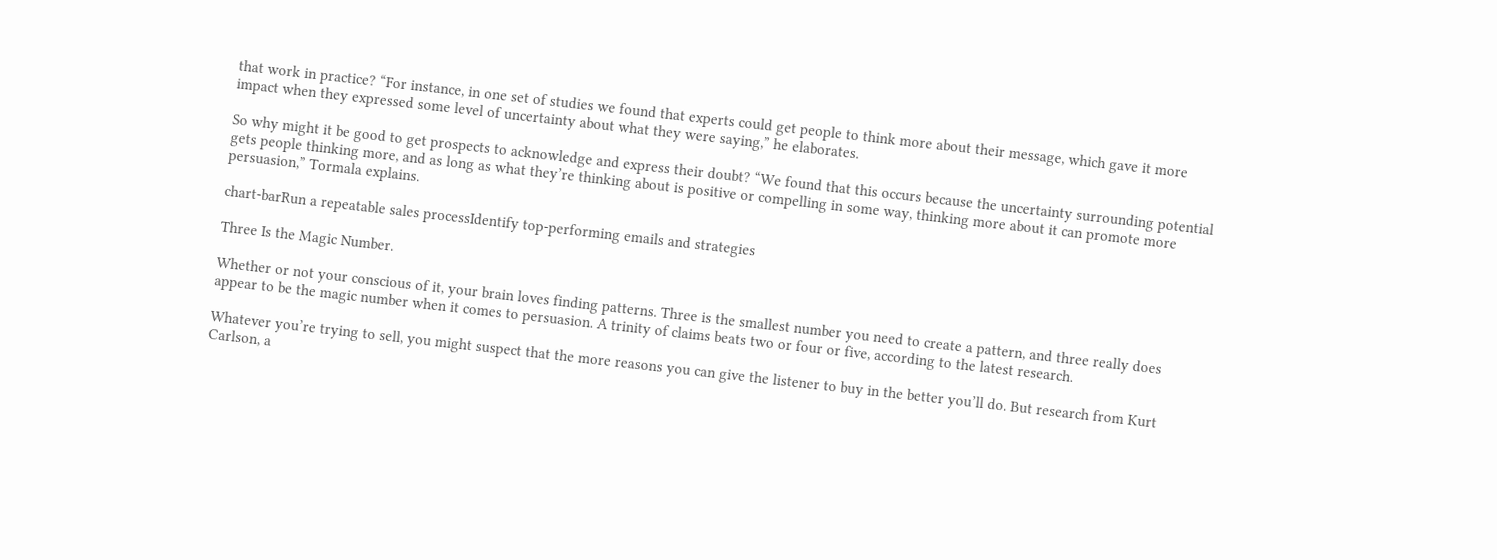that work in practice? “For instance, in one set of studies we found that experts could get people to think more about their message, which gave it more impact when they expressed some level of uncertainty about what they were saying,” he elaborates.

So why might it be good to get prospects to acknowledge and express their doubt? “We found that this occurs because the uncertainty surrounding potential gets people thinking more, and as long as what they’re thinking about is positive or compelling in some way, thinking more about it can promote more persuasion,” Tormala explains.

chart-barRun a repeatable sales processIdentify top-performing emails and strategies

Three Is the Magic Number.

Whether or not your conscious of it, your brain loves finding patterns. Three is the smallest number you need to create a pattern, and three really does appear to be the magic number when it comes to persuasion. A trinity of claims beats two or four or five, according to the latest research.

Whatever you’re trying to sell, you might suspect that the more reasons you can give the listener to buy in the better you’ll do. But research from Kurt Carlson, a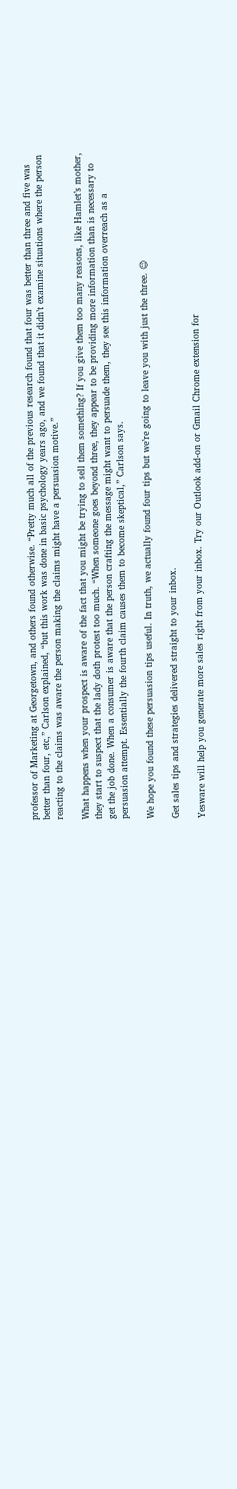professor of Marketing at Georgetown, and others found otherwise. “Pretty much all of the previous research found that four was better than three and five was better than four, etc,” Carlson explained, “but this work was done in basic psychology years ago, and we found that it didn’t examine situations where the person reacting to the claims was aware the person making the claims might have a persuasion motive.”

What happens when your prospect is aware of the fact that you might be trying to sell them something? If you give them too many reasons, like Hamlet’s mother, they start to suspect that the lady doth protest too much. “When someone goes beyond three, they appear to be providing more information than is necessary to get the job done. When a consumer is aware that the person crafting the message might want to persuade them, they see this information overreach as a persuasion attempt. Essentially the fourth claim causes them to become skeptical,” Carlson says.

We hope you found these persuasion tips useful. In truth, we actually found four tips but we’re going to leave you with just the three. 😉

Get sales tips and strategies delivered straight to your inbox.

Yesware will help you generate more sales right from your inbox. Try our Outlook add-on or Gmail Chrome extension for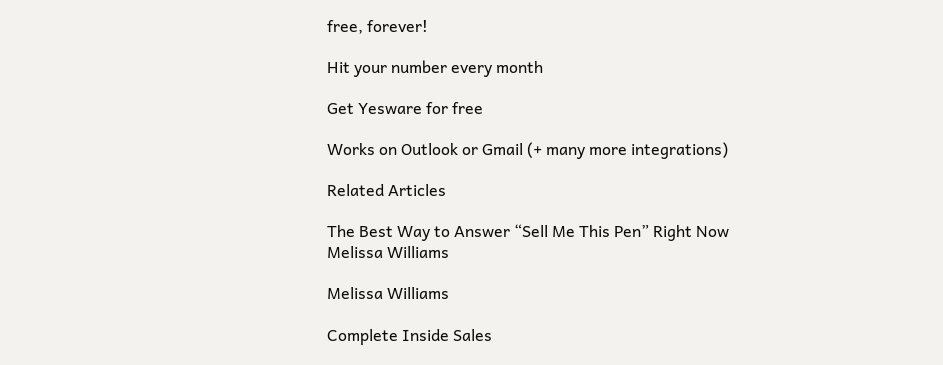free, forever!

Hit your number every month

Get Yesware for free

Works on Outlook or Gmail (+ many more integrations)

Related Articles

The Best Way to Answer “Sell Me This Pen” Right Now
Melissa Williams

Melissa Williams

Complete Inside Sales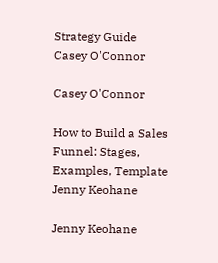Strategy Guide
Casey O'Connor

Casey O'Connor

How to Build a Sales Funnel: Stages, Examples, Template
Jenny Keohane

Jenny Keohane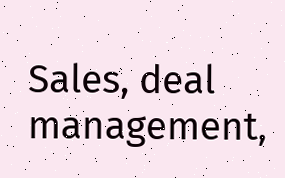Sales, deal management,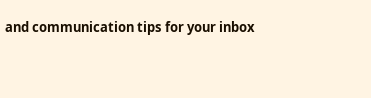and communication tips for your inbox